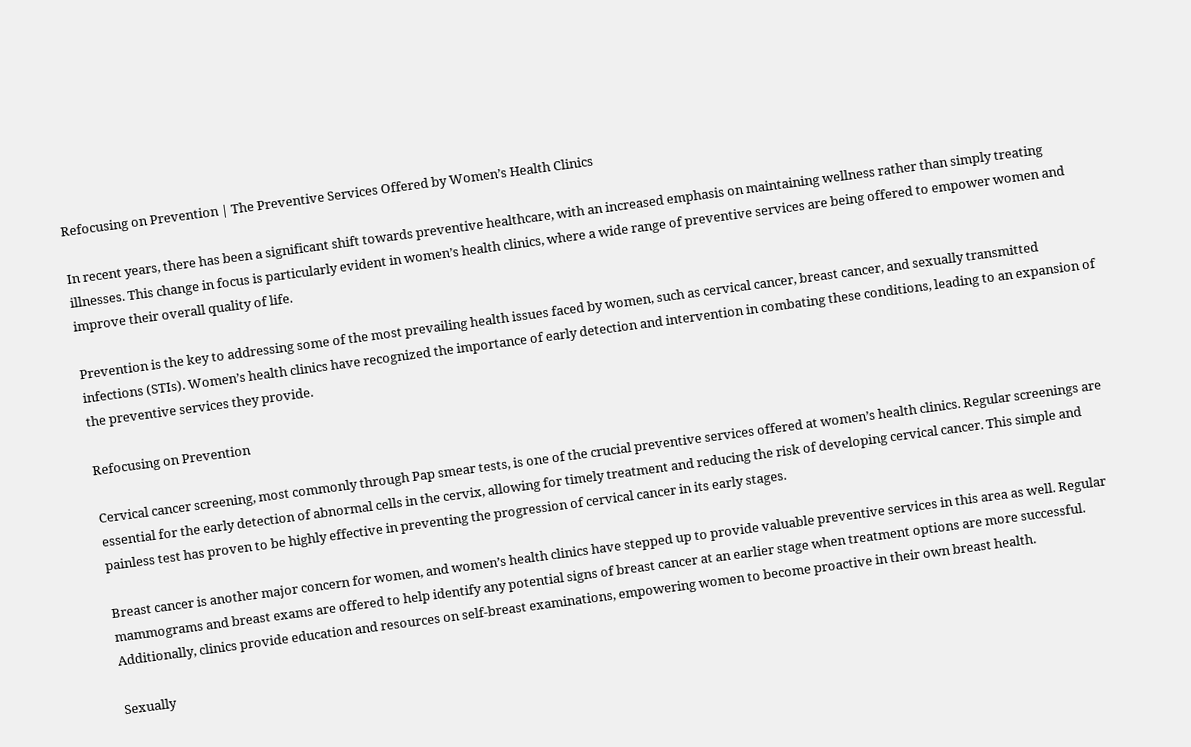Refocusing on Prevention | The Preventive Services Offered by Women’s Health Clinics

In recent years, there has been a significant shift towards preventive healthcare, with an increased emphasis on maintaining wellness rather than simply treating illnesses. This change in focus is particularly evident in women’s health clinics, where a wide range of preventive services are being offered to empower women and improve their overall quality of life.

Prevention is the key to addressing some of the most prevailing health issues faced by women, such as cervical cancer, breast cancer, and sexually transmitted infections (STIs). Women’s health clinics have recognized the importance of early detection and intervention in combating these conditions, leading to an expansion of the preventive services they provide.

Refocusing on Prevention

Cervical cancer screening, most commonly through Pap smear tests, is one of the crucial preventive services offered at women’s health clinics. Regular screenings are essential for the early detection of abnormal cells in the cervix, allowing for timely treatment and reducing the risk of developing cervical cancer. This simple and painless test has proven to be highly effective in preventing the progression of cervical cancer in its early stages.

Breast cancer is another major concern for women, and women’s health clinics have stepped up to provide valuable preventive services in this area as well. Regular mammograms and breast exams are offered to help identify any potential signs of breast cancer at an earlier stage when treatment options are more successful. Additionally, clinics provide education and resources on self-breast examinations, empowering women to become proactive in their own breast health.

Sexually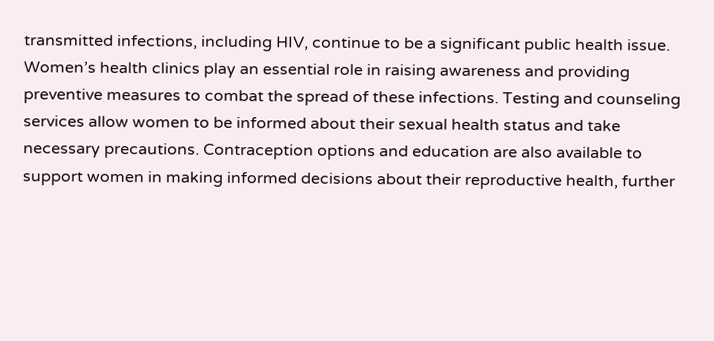transmitted infections, including HIV, continue to be a significant public health issue. Women’s health clinics play an essential role in raising awareness and providing preventive measures to combat the spread of these infections. Testing and counseling services allow women to be informed about their sexual health status and take necessary precautions. Contraception options and education are also available to support women in making informed decisions about their reproductive health, further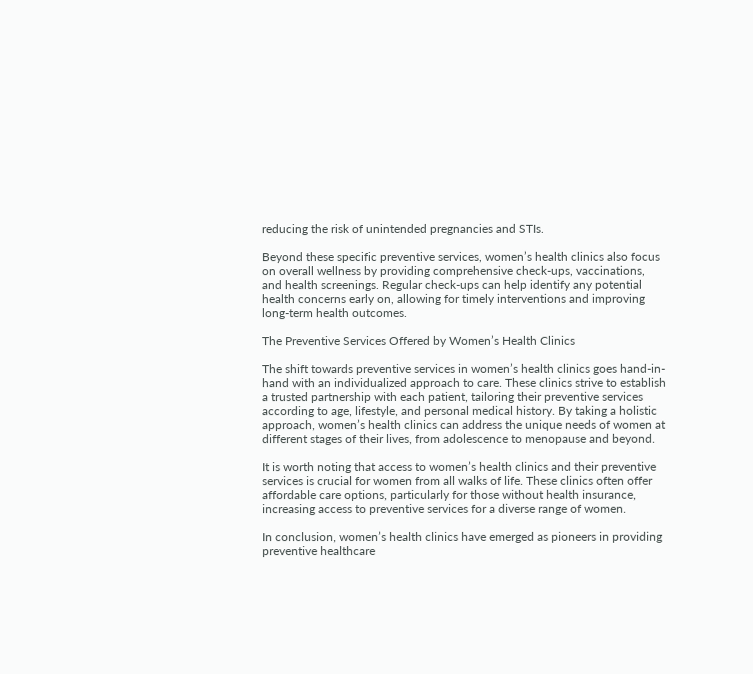reducing the risk of unintended pregnancies and STIs.

Beyond these specific preventive services, women’s health clinics also focus on overall wellness by providing comprehensive check-ups, vaccinations, and health screenings. Regular check-ups can help identify any potential health concerns early on, allowing for timely interventions and improving long-term health outcomes.

The Preventive Services Offered by Women’s Health Clinics

The shift towards preventive services in women’s health clinics goes hand-in-hand with an individualized approach to care. These clinics strive to establish a trusted partnership with each patient, tailoring their preventive services according to age, lifestyle, and personal medical history. By taking a holistic approach, women’s health clinics can address the unique needs of women at different stages of their lives, from adolescence to menopause and beyond.

It is worth noting that access to women’s health clinics and their preventive services is crucial for women from all walks of life. These clinics often offer affordable care options, particularly for those without health insurance, increasing access to preventive services for a diverse range of women.

In conclusion, women’s health clinics have emerged as pioneers in providing preventive healthcare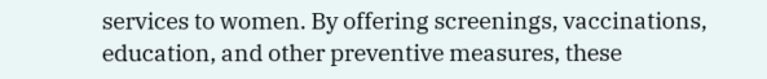services to women. By offering screenings, vaccinations, education, and other preventive measures, these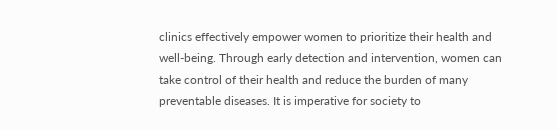clinics effectively empower women to prioritize their health and well-being. Through early detection and intervention, women can take control of their health and reduce the burden of many preventable diseases. It is imperative for society to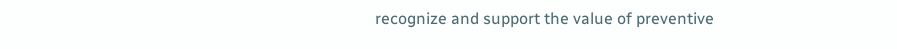recognize and support the value of preventive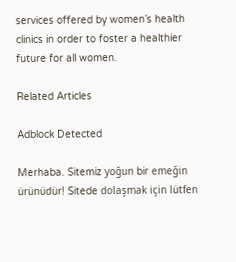services offered by women’s health clinics in order to foster a healthier future for all women.

Related Articles

Adblock Detected

Merhaba. Sitemiz yoğun bir emeğin ürünüdür! Sitede dolaşmak için lütfen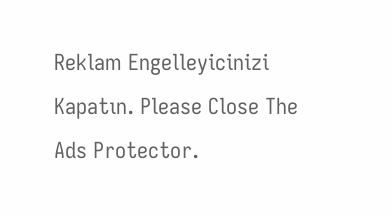Reklam Engelleyicinizi Kapatın. Please Close The Ads Protector.